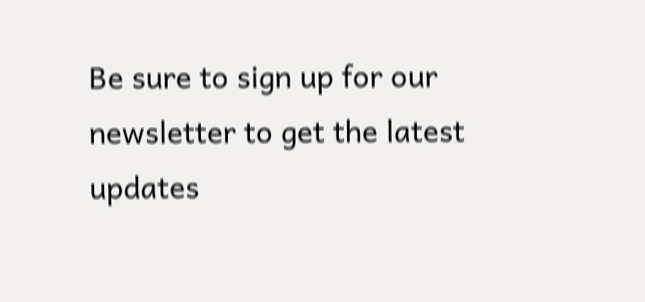Be sure to sign up for our newsletter to get the latest updates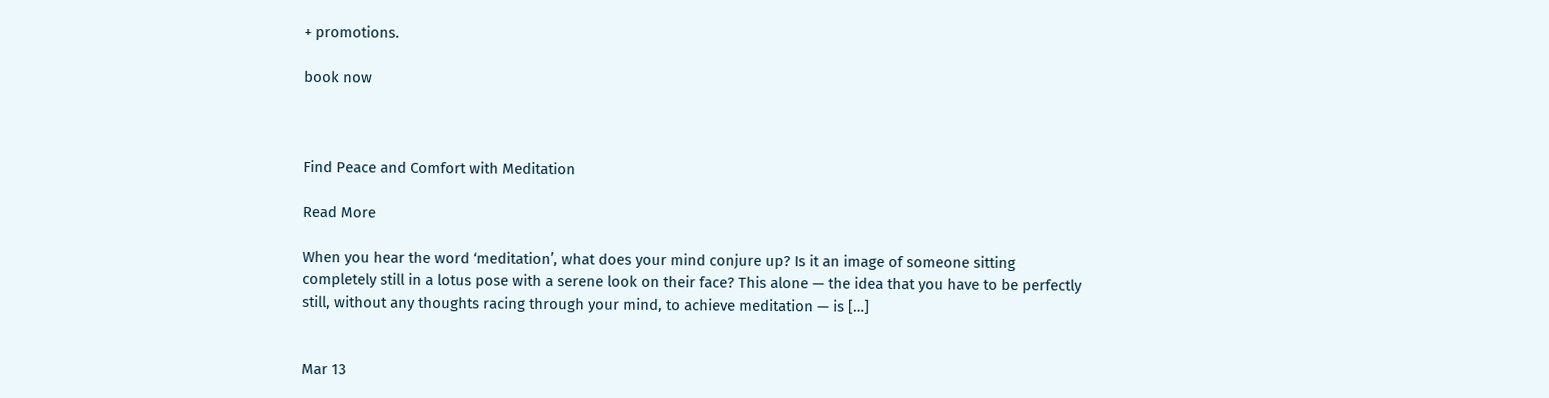+ promotions.

book now



Find Peace and Comfort with Meditation

Read More

When you hear the word ‘meditation’, what does your mind conjure up? Is it an image of someone sitting completely still in a lotus pose with a serene look on their face? This alone — the idea that you have to be perfectly still, without any thoughts racing through your mind, to achieve meditation — is […]


Mar 13